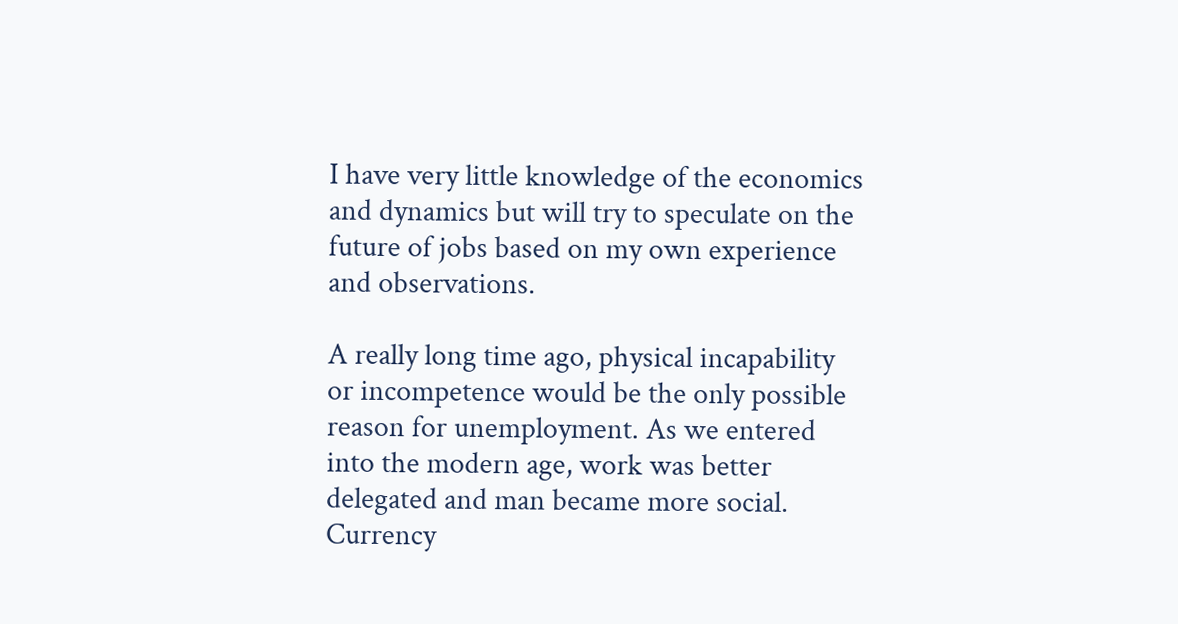I have very little knowledge of the economics and dynamics but will try to speculate on the future of jobs based on my own experience and observations.

A really long time ago, physical incapability or incompetence would be the only possible reason for unemployment. As we entered into the modern age, work was better delegated and man became more social. Currency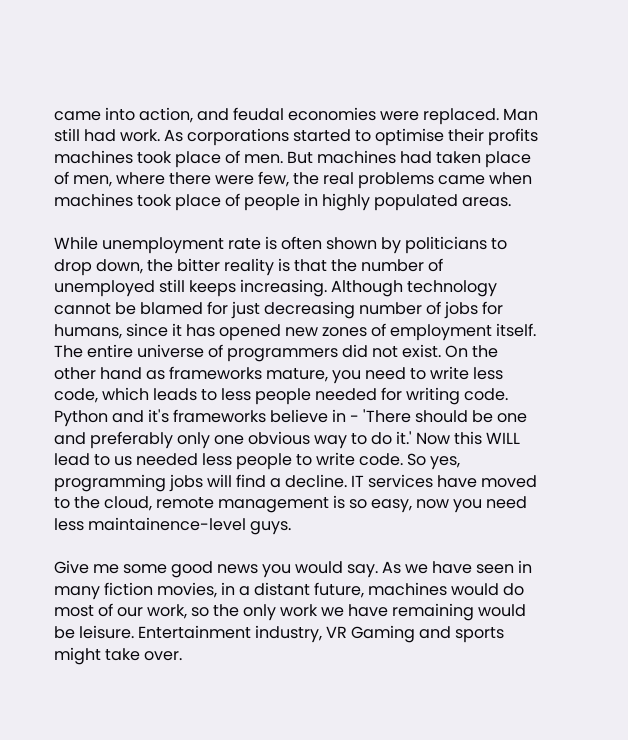came into action, and feudal economies were replaced. Man still had work. As corporations started to optimise their profits machines took place of men. But machines had taken place of men, where there were few, the real problems came when machines took place of people in highly populated areas.

While unemployment rate is often shown by politicians to drop down, the bitter reality is that the number of unemployed still keeps increasing. Although technology cannot be blamed for just decreasing number of jobs for humans, since it has opened new zones of employment itself. The entire universe of programmers did not exist. On the other hand as frameworks mature, you need to write less code, which leads to less people needed for writing code. Python and it's frameworks believe in - 'There should be one and preferably only one obvious way to do it.' Now this WILL lead to us needed less people to write code. So yes, programming jobs will find a decline. IT services have moved to the cloud, remote management is so easy, now you need less maintainence-level guys.

Give me some good news you would say. As we have seen in many fiction movies, in a distant future, machines would do most of our work, so the only work we have remaining would be leisure. Entertainment industry, VR Gaming and sports might take over.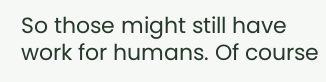So those might still have work for humans. Of course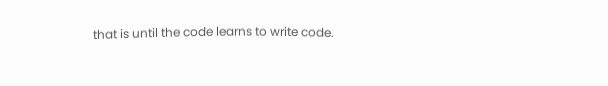that is until the code learns to write code.